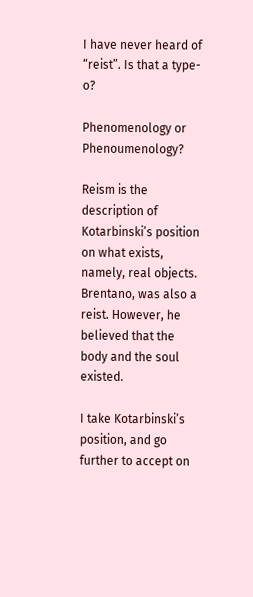I have never heard of “reist”. Is that a type-o?

Phenomenology or Phenoumenology?

Reism is the description of Kotarbinski’s position on what exists, namely, real objects. Brentano, was also a reist. However, he believed that the body and the soul existed.

I take Kotarbinski’s position, and go further to accept on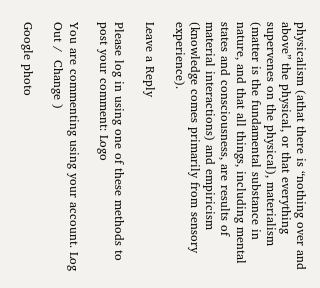physicalism (athat there is “nothing over and above” the physical, or that everything supervenes on the physical), materialism (matter is the fundamental substance in nature, and that all things, including mental states and consciousness, are results of material interactions) and empiricism (knowledge comes primarily from sensory experience).

Leave a Reply

Please log in using one of these methods to post your comment: Logo

You are commenting using your account. Log Out /  Change )

Google photo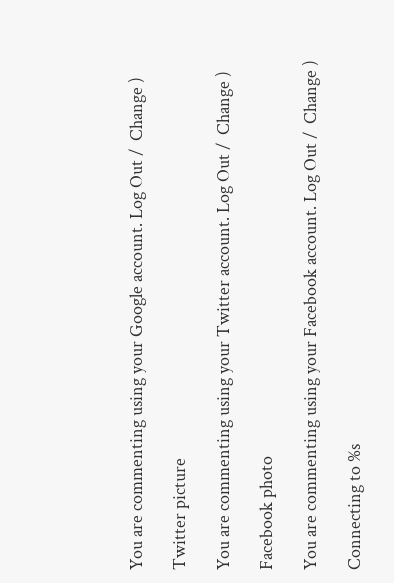You are commenting using your Google account. Log Out /  Change )

Twitter picture

You are commenting using your Twitter account. Log Out /  Change )

Facebook photo

You are commenting using your Facebook account. Log Out /  Change )

Connecting to %s